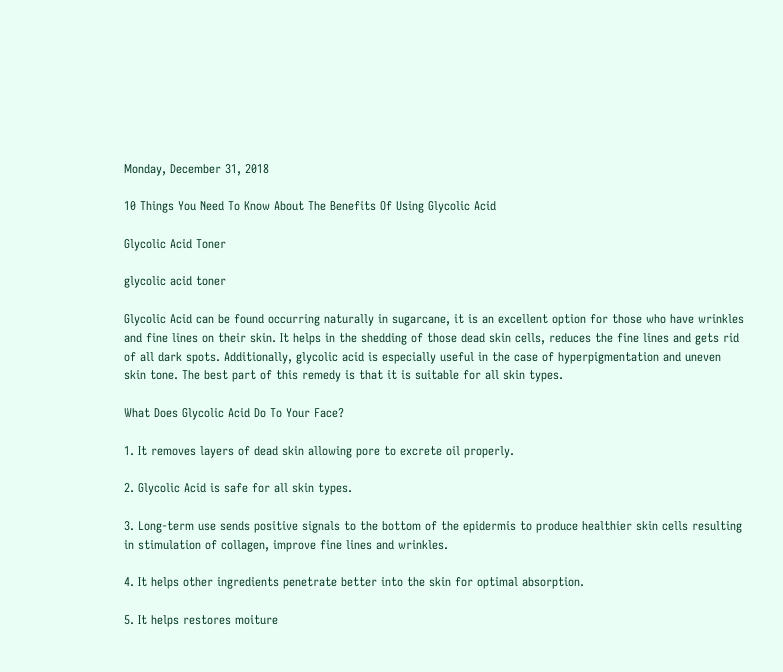Monday, December 31, 2018

10 Things You Need To Know About The Benefits Of Using Glycolic Acid

Glycolic Acid Toner

glycolic acid toner

Glycolic Acid can be found occurring naturally in sugarcane, it is an excellent option for those who have wrinkles and fine lines on their skin. It helps in the shedding of those dead skin cells, reduces the fine lines and gets rid of all dark spots. Additionally, glycolic acid is especially useful in the case of hyperpigmentation and uneven skin tone. The best part of this remedy is that it is suitable for all skin types.

What Does Glycolic Acid Do To Your Face?

1. It removes layers of dead skin allowing pore to excrete oil properly.

2. Glycolic Acid is safe for all skin types.

3. Long-term use sends positive signals to the bottom of the epidermis to produce healthier skin cells resulting in stimulation of collagen, improve fine lines and wrinkles.

4. It helps other ingredients penetrate better into the skin for optimal absorption.

5. It helps restores moiture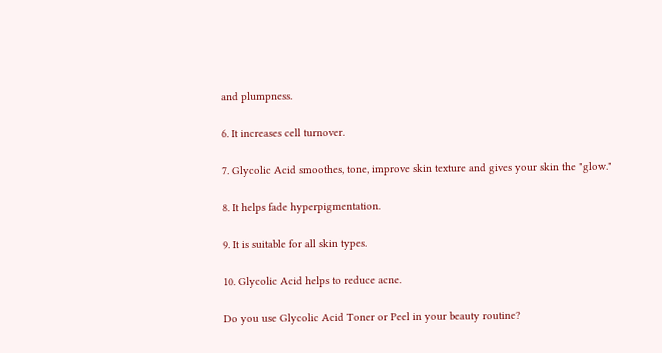and plumpness.

6. It increases cell turnover.

7. Glycolic Acid smoothes, tone, improve skin texture and gives your skin the "glow."

8. It helps fade hyperpigmentation.

9. It is suitable for all skin types.

10. Glycolic Acid helps to reduce acne.

Do you use Glycolic Acid Toner or Peel in your beauty routine?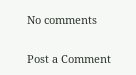No comments

Post a Comment